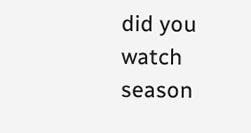did you watch season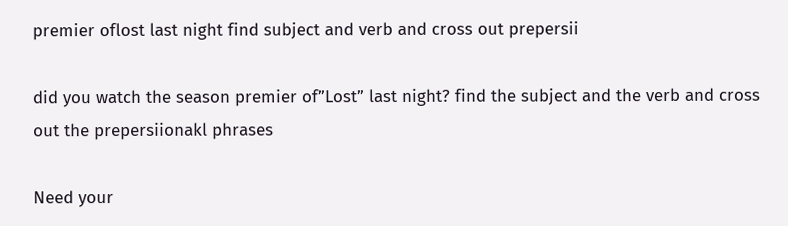premier oflost last night find subject and verb and cross out prepersii

did you watch the season premier of”Lost” last night? find the subject and the verb and cross out the prepersiionakl phrases

Need your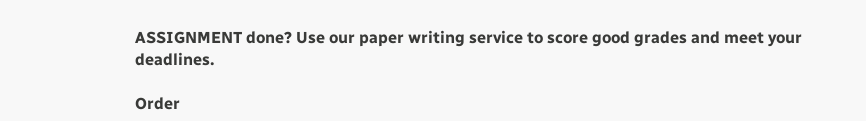ASSIGNMENT done? Use our paper writing service to score good grades and meet your deadlines.

Order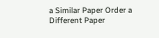a Similar Paper Order a Different Paper